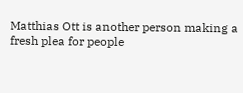Matthias Ott is another person making a fresh plea for people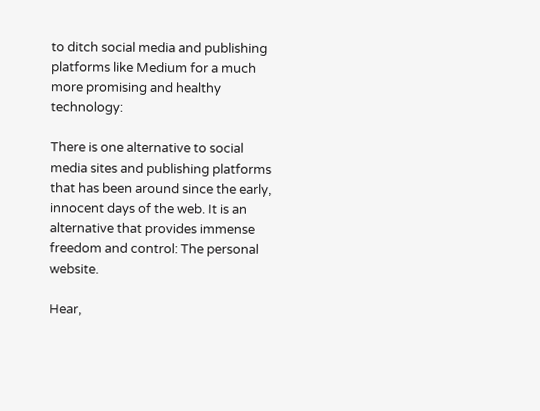to ditch social media and publishing platforms like Medium for a much more promising and healthy technology:

There is one alternative to social media sites and publishing platforms that has been around since the early, innocent days of the web. It is an alternative that provides immense freedom and control: The personal website.

Hear,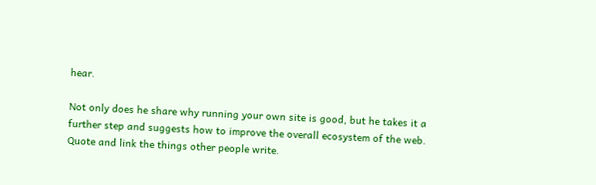hear.

Not only does he share why running your own site is good, but he takes it a further step and suggests how to improve the overall ecosystem of the web. Quote and link the things other people write.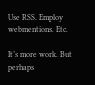Use RSS. Employ webmentions. Etc.

It’s more work. But perhaps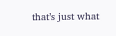that’s just what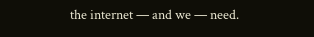the internet — and we — need.